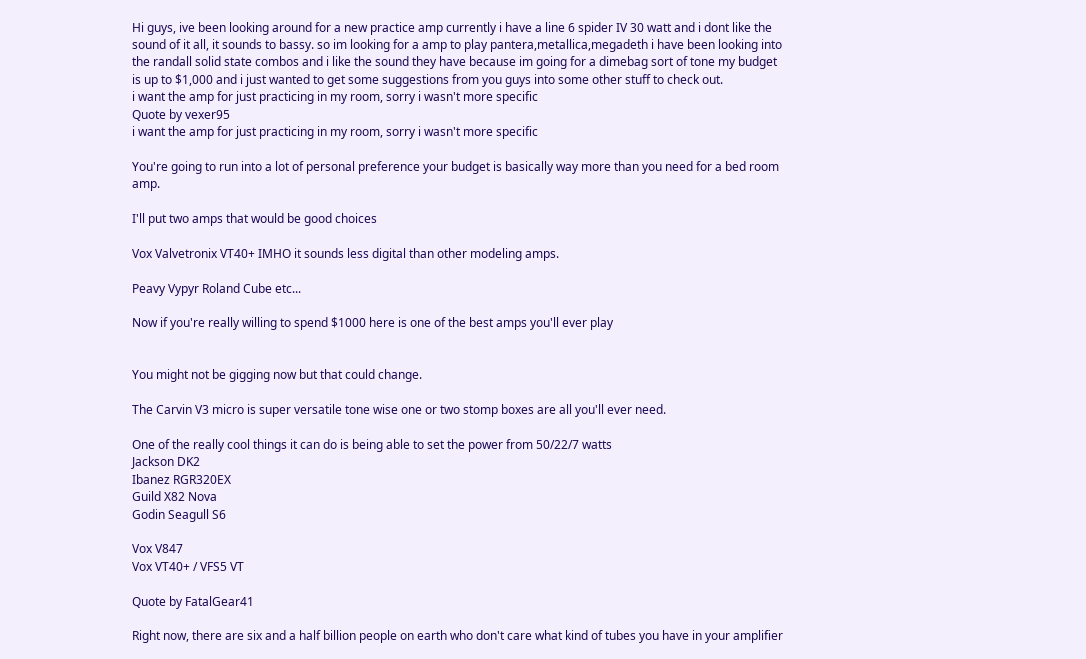Hi guys, ive been looking around for a new practice amp currently i have a line 6 spider IV 30 watt and i dont like the sound of it all, it sounds to bassy. so im looking for a amp to play pantera,metallica,megadeth i have been looking into the randall solid state combos and i like the sound they have because im going for a dimebag sort of tone my budget is up to $1,000 and i just wanted to get some suggestions from you guys into some other stuff to check out.
i want the amp for just practicing in my room, sorry i wasn't more specific
Quote by vexer95
i want the amp for just practicing in my room, sorry i wasn't more specific

You're going to run into a lot of personal preference your budget is basically way more than you need for a bed room amp.

I'll put two amps that would be good choices

Vox Valvetronix VT40+ IMHO it sounds less digital than other modeling amps.

Peavy Vypyr Roland Cube etc...

Now if you're really willing to spend $1000 here is one of the best amps you'll ever play


You might not be gigging now but that could change.

The Carvin V3 micro is super versatile tone wise one or two stomp boxes are all you'll ever need.

One of the really cool things it can do is being able to set the power from 50/22/7 watts
Jackson DK2
Ibanez RGR320EX
Guild X82 Nova
Godin Seagull S6

Vox V847
Vox VT40+ / VFS5 VT

Quote by FatalGear41

Right now, there are six and a half billion people on earth who don't care what kind of tubes you have in your amplifier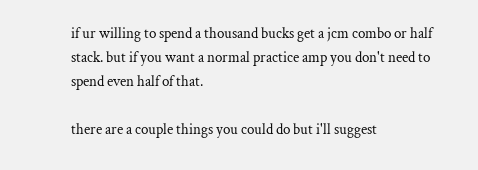if ur willing to spend a thousand bucks get a jcm combo or half stack. but if you want a normal practice amp you don't need to spend even half of that.

there are a couple things you could do but i'll suggest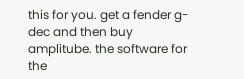this for you. get a fender g-dec and then buy amplitube. the software for the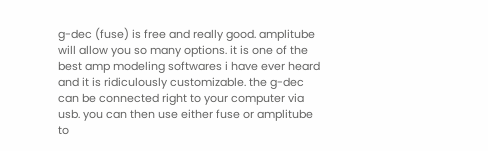g-dec (fuse) is free and really good. amplitube will allow you so many options. it is one of the best amp modeling softwares i have ever heard and it is ridiculously customizable. the g-dec can be connected right to your computer via usb. you can then use either fuse or amplitube to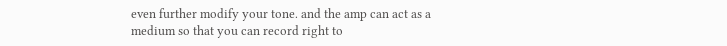even further modify your tone. and the amp can act as a medium so that you can record right to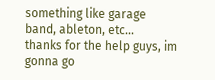something like garage band, ableton, etc...
thanks for the help guys, im gonna go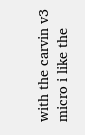with the carvin v3 micro i like the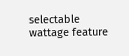selectable wattage feature